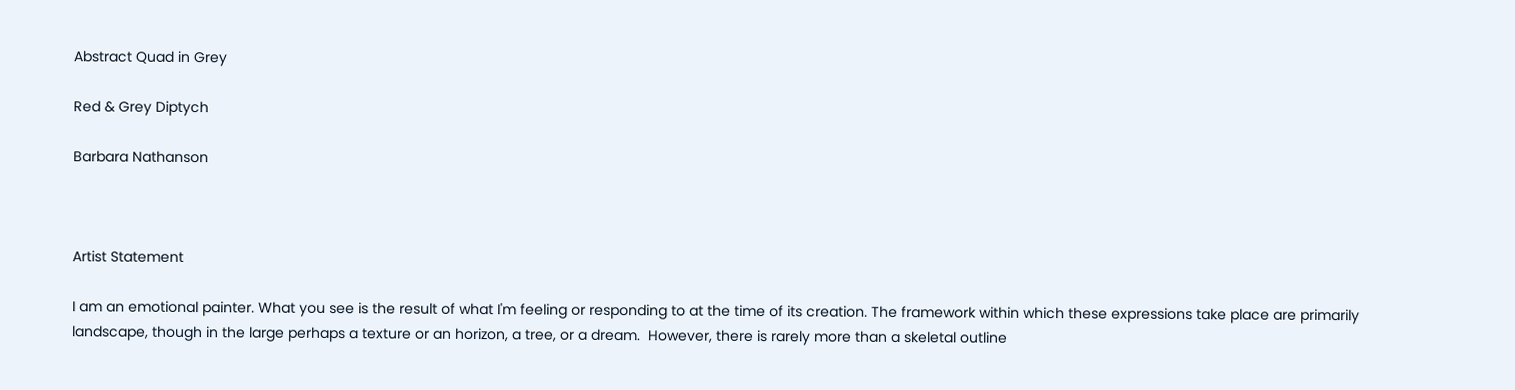Abstract Quad in Grey

Red & Grey Diptych

Barbara Nathanson



Artist Statement

I am an emotional painter. What you see is the result of what I'm feeling or responding to at the time of its creation. The framework within which these expressions take place are primarily landscape, though in the large perhaps a texture or an horizon, a tree, or a dream.  However, there is rarely more than a skeletal outline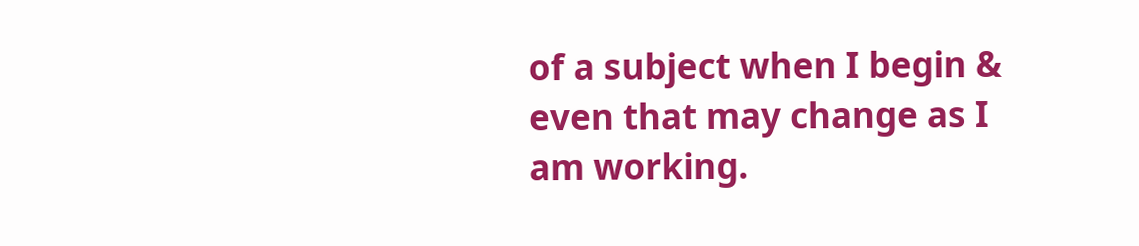of a subject when I begin & even that may change as I am working.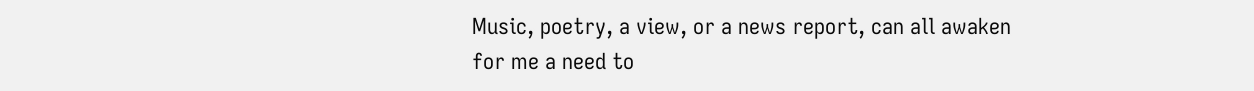Music, poetry, a view, or a news report, can all awaken for me a need to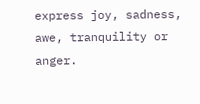express joy, sadness, awe, tranquility or anger.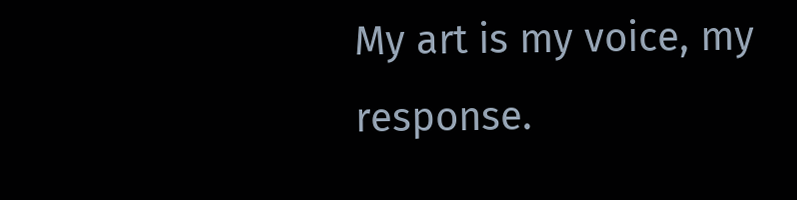My art is my voice, my response.